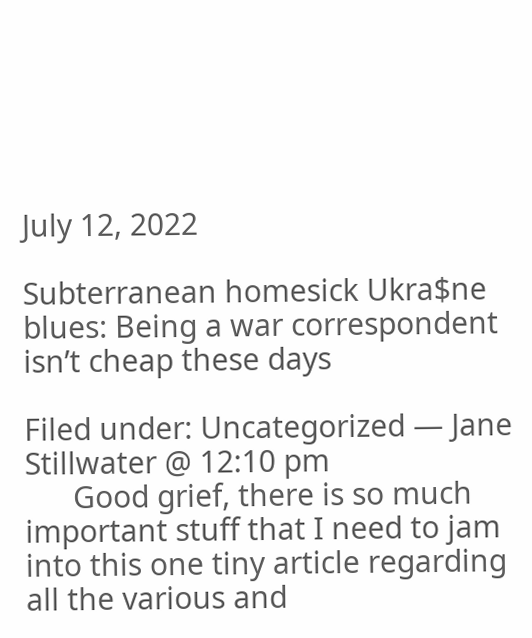July 12, 2022

Subterranean homesick Ukra$ne blues: Being a war correspondent isn’t cheap these days

Filed under: Uncategorized — Jane Stillwater @ 12:10 pm
      Good grief, there is so much important stuff that I need to jam into this one tiny article regarding all the various and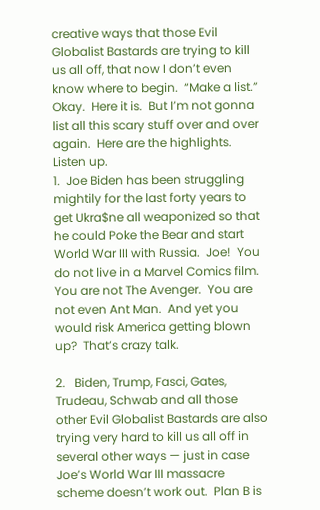creative ways that those Evil Globalist Bastards are trying to kill us all off, that now I don’t even know where to begin.  “Make a list.”  Okay.  Here it is.  But I’m not gonna list all this scary stuff over and over again.  Here are the highlights.  Listen up.
1.  Joe Biden has been struggling mightily for the last forty years to get Ukra$ne all weaponized so that he could Poke the Bear and start World War III with Russia.  Joe!  You do not live in a Marvel Comics film.  You are not The Avenger.  You are not even Ant Man.  And yet you would risk America getting blown up?  That’s crazy talk.

2.   Biden, Trump, Fasci, Gates, Trudeau, Schwab and all those other Evil Globalist Bastards are also trying very hard to kill us all off in several other ways — just in case Joe’s World War III massacre scheme doesn’t work out.  Plan B is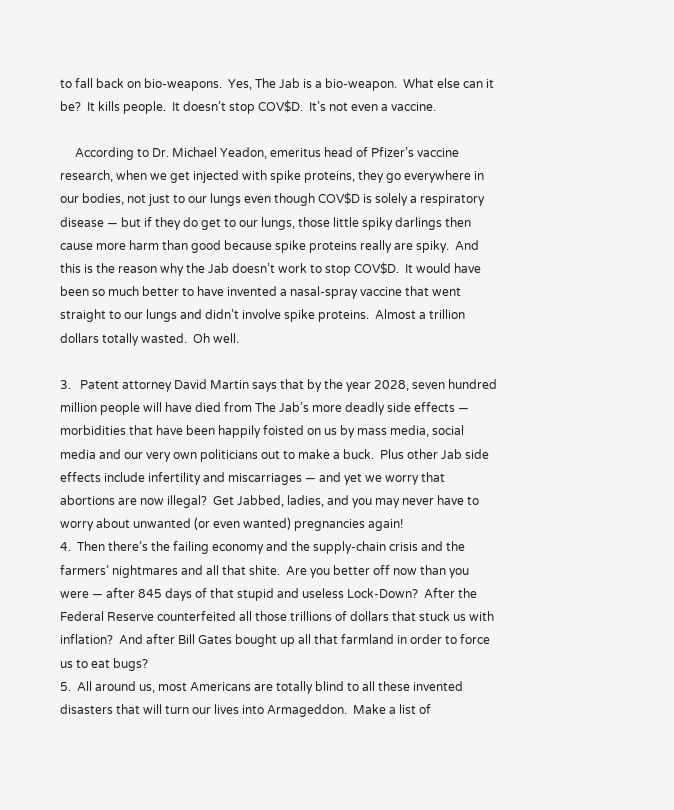to fall back on bio-weapons.  Yes, The Jab is a bio-weapon.  What else can it be?  It kills people.  It doesn’t stop COV$D.  It’s not even a vaccine.

     According to Dr. Michael Yeadon, emeritus head of Pfizer’s vaccine research, when we get injected with spike proteins, they go everywhere in our bodies, not just to our lungs even though COV$D is solely a respiratory disease — but if they do get to our lungs, those little spiky darlings then cause more harm than good because spike proteins really are spiky.  And this is the reason why the Jab doesn’t work to stop COV$D.  It would have been so much better to have invented a nasal-spray vaccine that went straight to our lungs and didn’t involve spike proteins.  Almost a trillion dollars totally wasted.  Oh well.

3.   Patent attorney David Martin says that by the year 2028, seven hundred million people will have died from The Jab’s more deadly side effects — morbidities that have been happily foisted on us by mass media, social media and our very own politicians out to make a buck.  Plus other Jab side effects include infertility and miscarriages — and yet we worry that abortions are now illegal?  Get Jabbed, ladies, and you may never have to worry about unwanted (or even wanted) pregnancies again!
4.  Then there’s the failing economy and the supply-chain crisis and the farmers’ nightmares and all that shite.  Are you better off now than you were — after 845 days of that stupid and useless Lock-Down?  After the Federal Reserve counterfeited all those trillions of dollars that stuck us with inflation?  And after Bill Gates bought up all that farmland in order to force us to eat bugs?
5.  All around us, most Americans are totally blind to all these invented disasters that will turn our lives into Armageddon.  Make a list of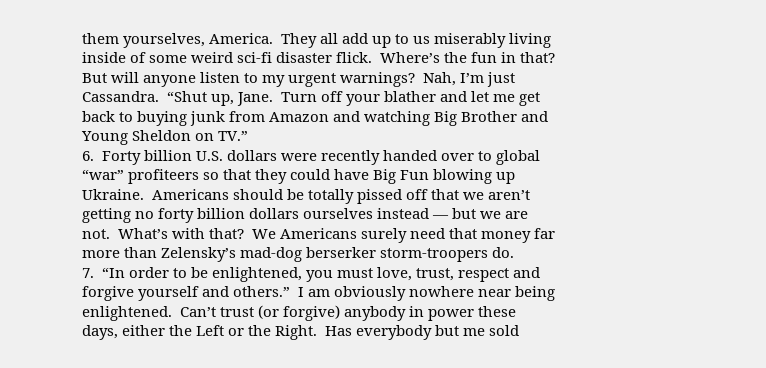them yourselves, America.  They all add up to us miserably living inside of some weird sci-fi disaster flick.  Where’s the fun in that?  But will anyone listen to my urgent warnings?  Nah, I’m just Cassandra.  “Shut up, Jane.  Turn off your blather and let me get back to buying junk from Amazon and watching Big Brother and Young Sheldon on TV.”
6.  Forty billion U.S. dollars were recently handed over to global “war” profiteers so that they could have Big Fun blowing up Ukraine.  Americans should be totally pissed off that we aren’t getting no forty billion dollars ourselves instead — but we are not.  What’s with that?  We Americans surely need that money far more than Zelensky’s mad-dog berserker storm-troopers do.
7.  “In order to be enlightened, you must love, trust, respect and forgive yourself and others.”  I am obviously nowhere near being enlightened.  Can’t trust (or forgive) anybody in power these days, either the Left or the Right.  Has everybody but me sold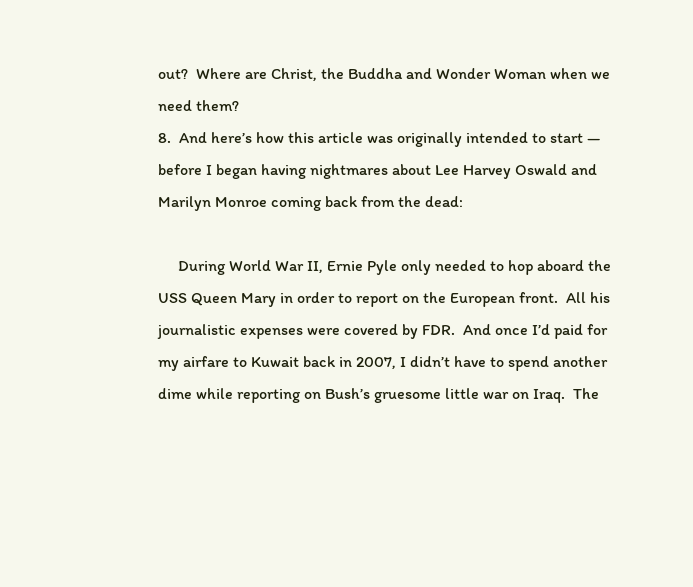out?  Where are Christ, the Buddha and Wonder Woman when we need them?
8.  And here’s how this article was originally intended to start — before I began having nightmares about Lee Harvey Oswald and Marilyn Monroe coming back from the dead:

     During World War II, Ernie Pyle only needed to hop aboard the USS Queen Mary in order to report on the European front.  All his journalistic expenses were covered by FDR.  And once I’d paid for my airfare to Kuwait back in 2007, I didn’t have to spend another dime while reporting on Bush’s gruesome little war on Iraq.  The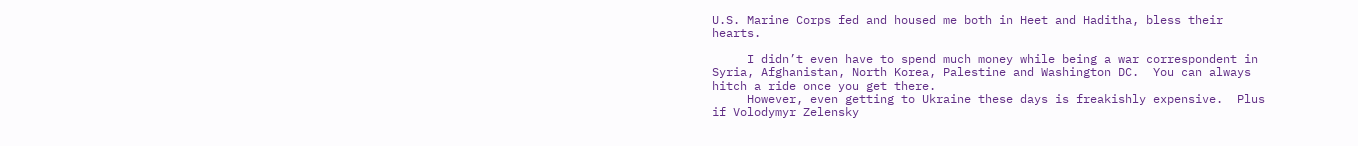U.S. Marine Corps fed and housed me both in Heet and Haditha, bless their hearts.

     I didn’t even have to spend much money while being a war correspondent in Syria, Afghanistan, North Korea, Palestine and Washington DC.  You can always hitch a ride once you get there.
     However, even getting to Ukraine these days is freakishly expensive.  Plus if Volodymyr Zelensky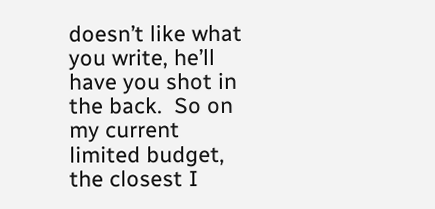doesn’t like what you write, he’ll have you shot in the back.  So on my current limited budget, the closest I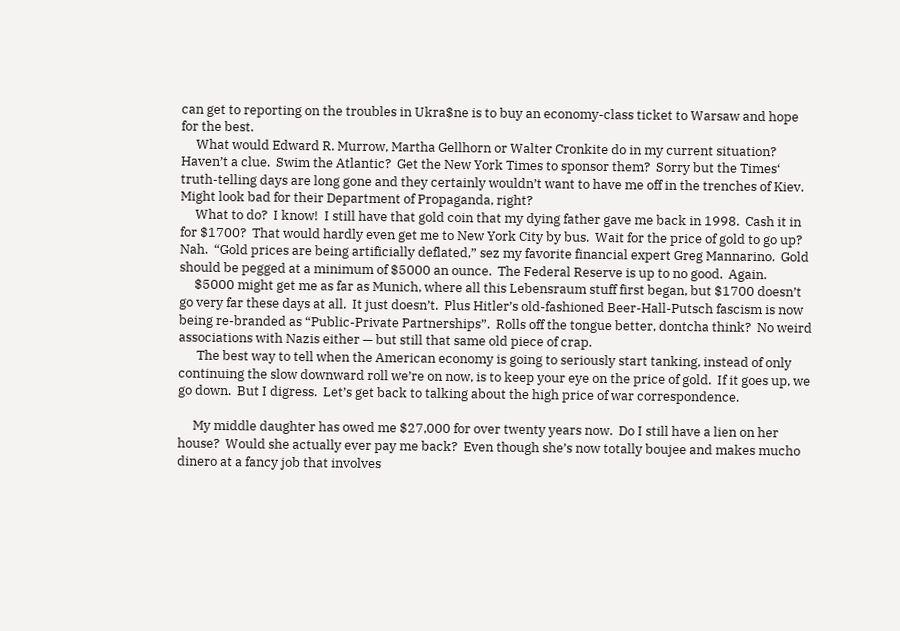can get to reporting on the troubles in Ukra$ne is to buy an economy-class ticket to Warsaw and hope for the best.
     What would Edward R. Murrow, Martha Gellhorn or Walter Cronkite do in my current situation?  Haven’t a clue.  Swim the Atlantic?  Get the New York Times to sponsor them?  Sorry but the Times‘ truth-telling days are long gone and they certainly wouldn’t want to have me off in the trenches of Kiev.  Might look bad for their Department of Propaganda, right?
     What to do?  I know!  I still have that gold coin that my dying father gave me back in 1998.  Cash it in for $1700?  That would hardly even get me to New York City by bus.  Wait for the price of gold to go up?  Nah.  “Gold prices are being artificially deflated,” sez my favorite financial expert Greg Mannarino.  Gold should be pegged at a minimum of $5000 an ounce.  The Federal Reserve is up to no good.  Again.
     $5000 might get me as far as Munich, where all this Lebensraum stuff first began, but $1700 doesn’t go very far these days at all.  It just doesn’t.  Plus Hitler’s old-fashioned Beer-Hall-Putsch fascism is now being re-branded as “Public-Private Partnerships”.  Rolls off the tongue better, dontcha think?  No weird associations with Nazis either — but still that same old piece of crap.
      The best way to tell when the American economy is going to seriously start tanking, instead of only continuing the slow downward roll we’re on now, is to keep your eye on the price of gold.  If it goes up, we go down.  But I digress.  Let’s get back to talking about the high price of war correspondence.

     My middle daughter has owed me $27,000 for over twenty years now.  Do I still have a lien on her house?  Would she actually ever pay me back?  Even though she’s now totally boujee and makes mucho dinero at a fancy job that involves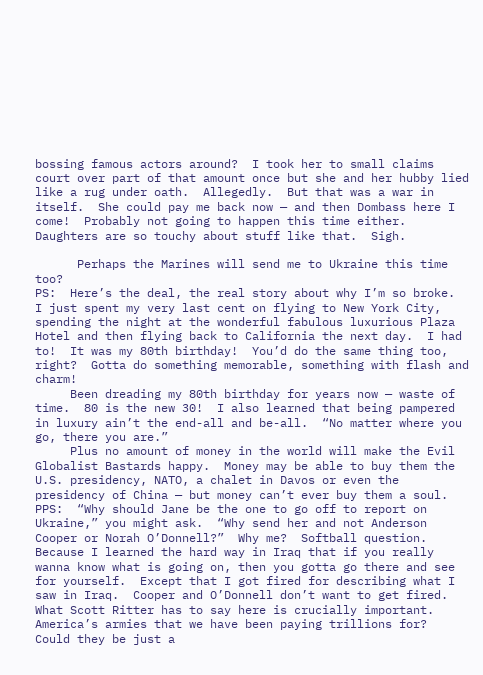bossing famous actors around?  I took her to small claims court over part of that amount once but she and her hubby lied like a rug under oath.  Allegedly.  But that was a war in itself.  She could pay me back now — and then Dombass here I come!  Probably not going to happen this time either.  Daughters are so touchy about stuff like that.  Sigh.

      Perhaps the Marines will send me to Ukraine this time too?
PS:  Here’s the deal, the real story about why I’m so broke.  I just spent my very last cent on flying to New York City, spending the night at the wonderful fabulous luxurious Plaza Hotel and then flying back to California the next day.  I had to!  It was my 80th birthday!  You’d do the same thing too, right?  Gotta do something memorable, something with flash and charm!
     Been dreading my 80th birthday for years now — waste of time.  80 is the new 30!  I also learned that being pampered in luxury ain’t the end-all and be-all.  “No matter where you go, there you are.”
     Plus no amount of money in the world will make the Evil Globalist Bastards happy.  Money may be able to buy them the U.S. presidency, NATO, a chalet in Davos or even the presidency of China — but money can’t ever buy them a soul.
PPS:  “Why should Jane be the one to go off to report on Ukraine,” you might ask.  “Why send her and not Anderson Cooper or Norah O’Donnell?”  Why me?  Softball question.  Because I learned the hard way in Iraq that if you really wanna know what is going on, then you gotta go there and see for yourself.  Except that I got fired for describing what I saw in Iraq.  Cooper and O’Donnell don’t want to get fired.
What Scott Ritter has to say here is crucially important.  America’s armies that we have been paying trillions for?  Could they be just a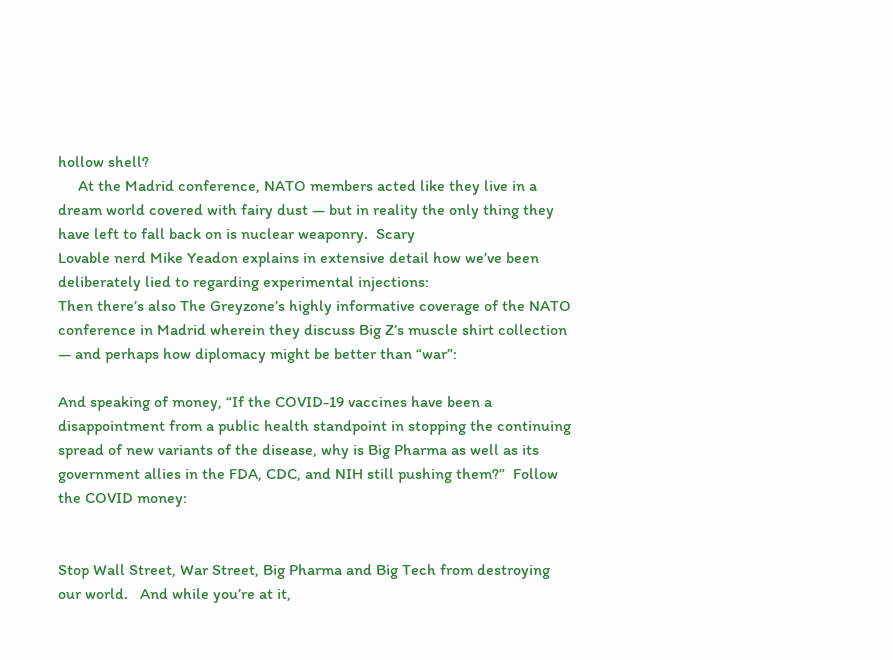hollow shell?
     At the Madrid conference, NATO members acted like they live in a dream world covered with fairy dust — but in reality the only thing they have left to fall back on is nuclear weaponry.  Scary
Lovable nerd Mike Yeadon explains in extensive detail how we’ve been deliberately lied to regarding experimental injections:
Then there’s also The Greyzone’s highly informative coverage of the NATO conference in Madrid wherein they discuss Big Z’s muscle shirt collection — and perhaps how diplomacy might be better than “war”:

And speaking of money, “If the COVID-19 vaccines have been a disappointment from a public health standpoint in stopping the continuing spread of new variants of the disease, why is Big Pharma as well as its government allies in the FDA, CDC, and NIH still pushing them?”  Follow the COVID money:


Stop Wall Street, War Street, Big Pharma and Big Tech from destroying our world.   And while you’re at it,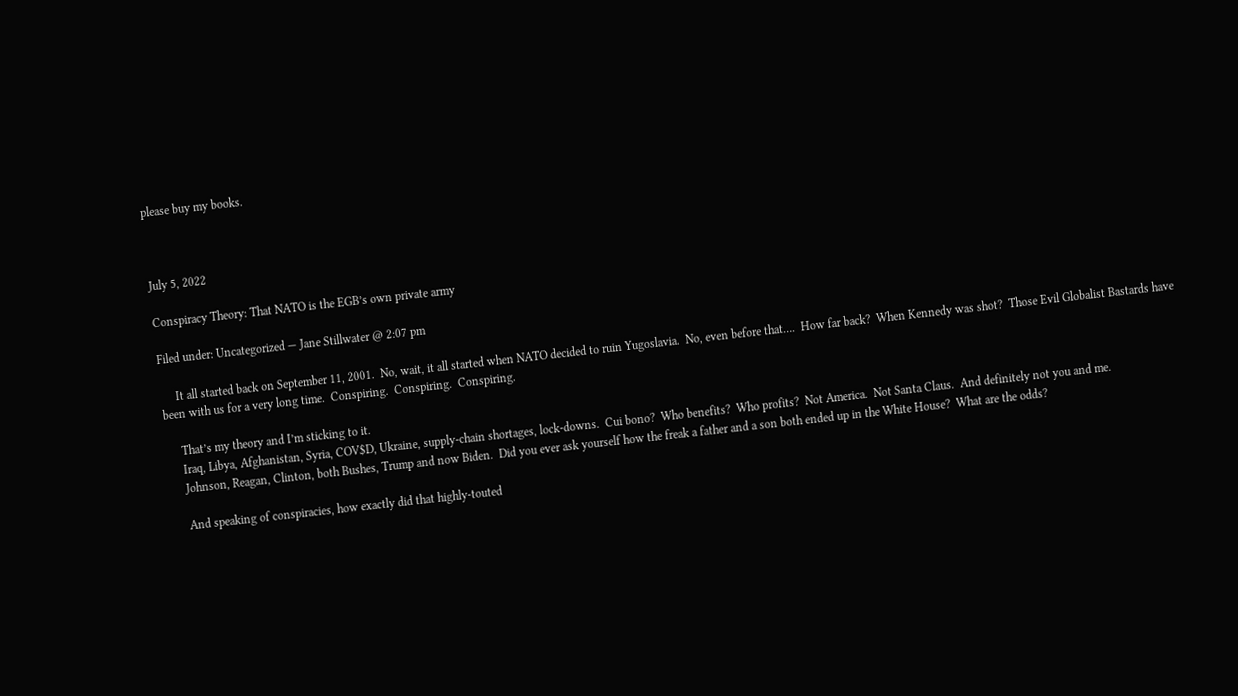please buy my books.



July 5, 2022

Conspiracy Theory: That NATO is the EGB’s own private army

Filed under: Uncategorized — Jane Stillwater @ 2:07 pm

     It all started back on September 11, 2001.  No, wait, it all started when NATO decided to ruin Yugoslavia.  No, even before that….  How far back?  When Kennedy was shot?  Those Evil Globalist Bastards have been with us for a very long time.  Conspiring.  Conspiring.  Conspiring.

     That’s my theory and I’m sticking to it.
     Iraq, Libya, Afghanistan, Syria, COV$D, Ukraine, supply-chain shortages, lock-downs.  Cui bono?  Who benefits?  Who profits?  Not America.  Not Santa Claus.  And definitely not you and me.
     Johnson, Reagan, Clinton, both Bushes, Trump and now Biden.  Did you ever ask yourself how the freak a father and a son both ended up in the White House?  What are the odds?

     And speaking of conspiracies, how exactly did that highly-touted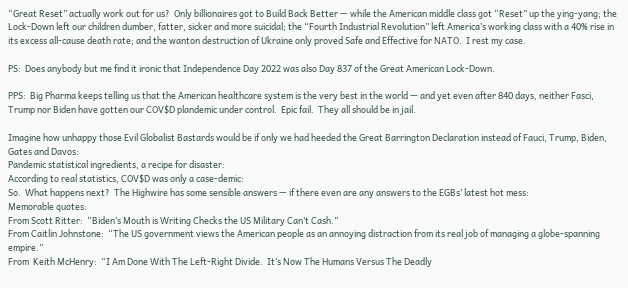“Great Reset” actually work out for us?  Only billionaires got to Build Back Better — while the American middle class got “Reset” up the ying-yang; the Lock-Down left our children dumber, fatter, sicker and more suicidal; the “Fourth Industrial Revolution” left America’s working class with a 40% rise in its excess all-cause death rate; and the wanton destruction of Ukraine only proved Safe and Effective for NATO.  I rest my case.

PS:  Does anybody but me find it ironic that Independence Day 2022 was also Day 837 of the Great American Lock-Down.

PPS:  Big Pharma keeps telling us that the American healthcare system is the very best in the world — and yet even after 840 days, neither Fasci, Trump nor Biden have gotten our COV$D plandemic under control.  Epic fail.  They all should be in jail.

Imagine how unhappy those Evil Globalist Bastards would be if only we had heeded the Great Barrington Declaration instead of Fauci, Trump, Biden, Gates and Davos:
Pandemic statistical ingredients, a recipe for disaster:
According to real statistics, COV$D was only a case-demic:
So.  What happens next?  The Highwire has some sensible answers — if there even are any answers to the EGBs’ latest hot mess:
Memorable quotes:
From Scott Ritter:  “Biden’s Mouth is Writing Checks the US Military Can’t Cash.”
From Caitlin Johnstone:  “The US government views the American people as an annoying distraction from its real job of managing a globe-spanning empire.”
From  Keith McHenry:  “I Am Done With The Left-Right Divide.  It’s Now The Humans Versus The Deadly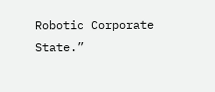Robotic Corporate State.”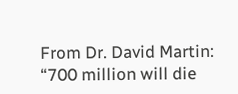From Dr. David Martin:  “700 million will die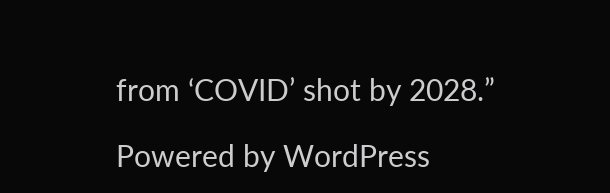from ‘COVID’ shot by 2028.”

Powered by WordPress